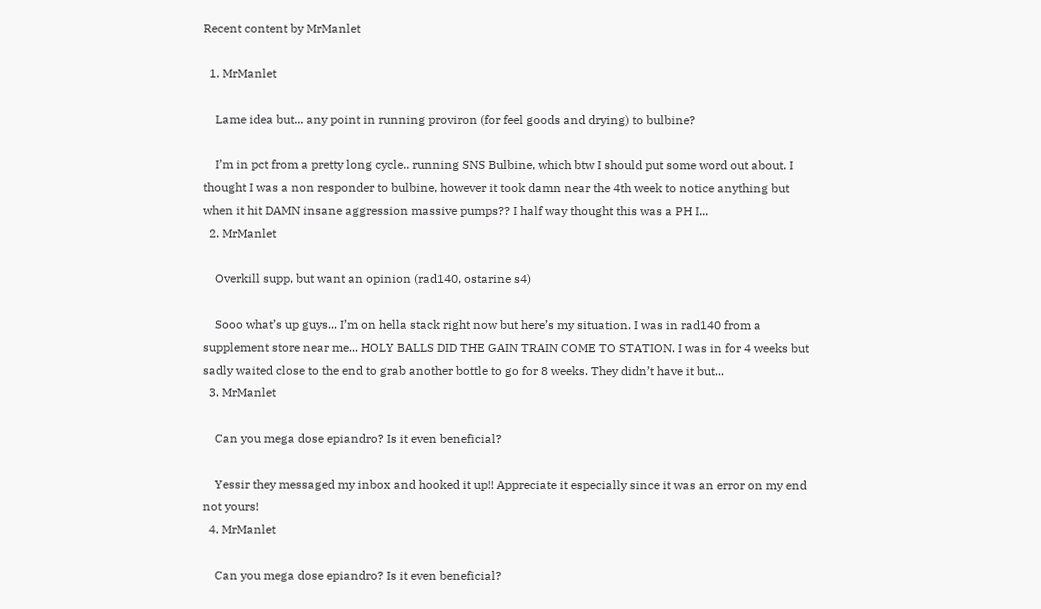Recent content by MrManlet

  1. MrManlet

    Lame idea but... any point in running proviron (for feel goods and drying) to bulbine?

    I’m in pct from a pretty long cycle.. running SNS Bulbine, which btw I should put some word out about. I thought I was a non responder to bulbine, however it took damn near the 4th week to notice anything but when it hit DAMN insane aggression massive pumps?? I half way thought this was a PH I...
  2. MrManlet

    Overkill supp, but want an opinion (rad140, ostarine s4)

    Sooo what’s up guys... I’m on hella stack right now but here’s my situation. I was in rad140 from a supplement store near me... HOLY BALLS DID THE GAIN TRAIN COME TO STATION. I was in for 4 weeks but sadly waited close to the end to grab another bottle to go for 8 weeks. They didn’t have it but...
  3. MrManlet

    Can you mega dose epiandro? Is it even beneficial?

    Yessir they messaged my inbox and hooked it up!! Appreciate it especially since it was an error on my end not yours!
  4. MrManlet

    Can you mega dose epiandro? Is it even beneficial?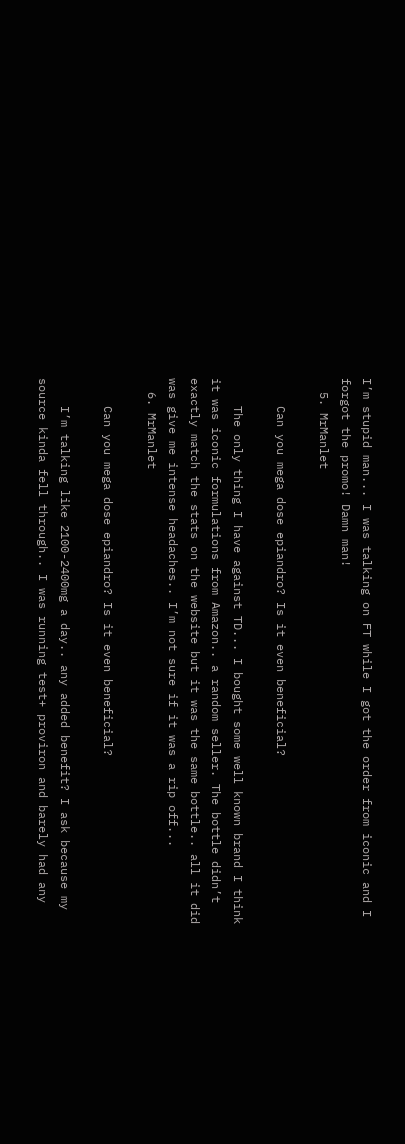I’m stupid man... I was talking on FT while I got the order from iconic and I forgot the promo! Damn man!
  5. MrManlet

    Can you mega dose epiandro? Is it even beneficial?

    The only thing I have against TD... I bought some well known brand I think it was iconic formulations from Amazon.. a random seller. The bottle didn’t exactly match the stats on the website but it was the same bottle.. all it did was give me intense headaches.. I’m not sure if it was a rip off...
  6. MrManlet

    Can you mega dose epiandro? Is it even beneficial?

    I’m talking like 2100-2400mg a day.. any added benefit? I ask because my source kinda fell through.. I was running test+ proviron and barely had any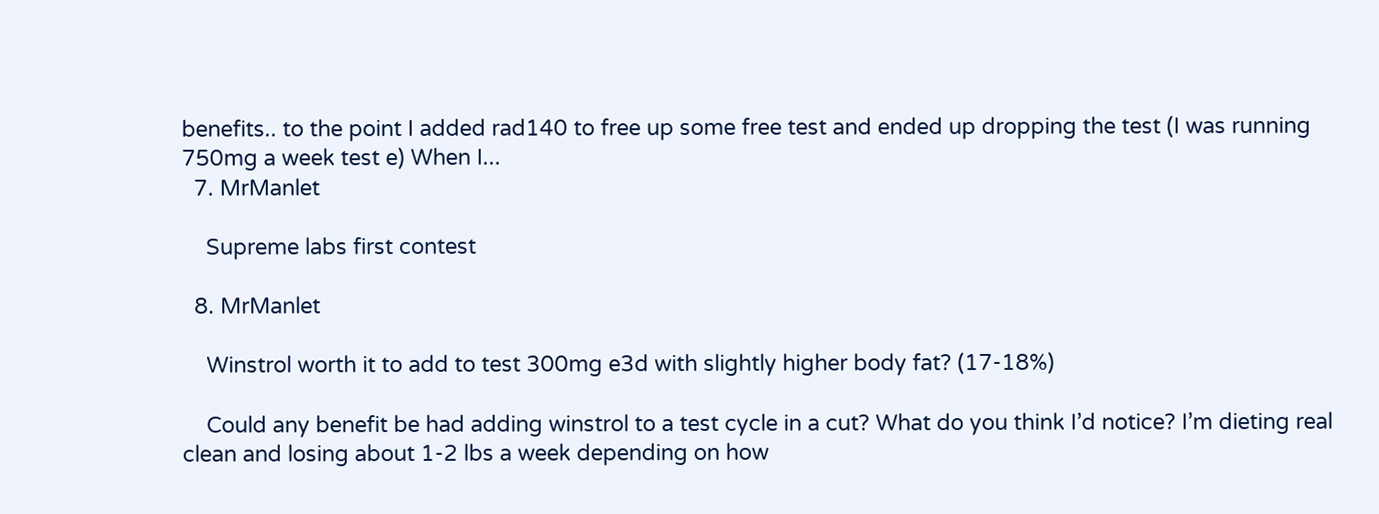benefits.. to the point I added rad140 to free up some free test and ended up dropping the test (I was running 750mg a week test e) When I...
  7. MrManlet

    Supreme labs first contest

  8. MrManlet

    Winstrol worth it to add to test 300mg e3d with slightly higher body fat? (17-18%)

    Could any benefit be had adding winstrol to a test cycle in a cut? What do you think I’d notice? I’m dieting real clean and losing about 1-2 lbs a week depending on how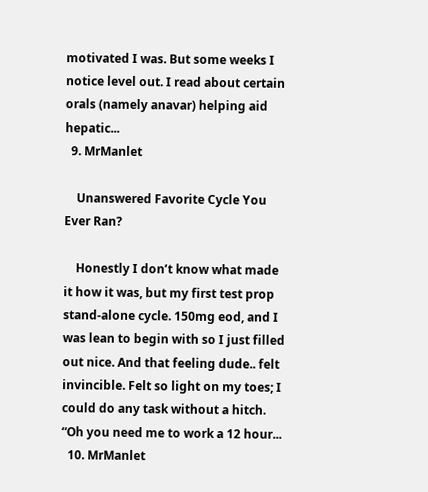motivated I was. But some weeks I notice level out. I read about certain orals (namely anavar) helping aid hepatic...
  9. MrManlet

    Unanswered Favorite Cycle You Ever Ran?

    Honestly I don’t know what made it how it was, but my first test prop stand-alone cycle. 150mg eod, and I was lean to begin with so I just filled out nice. And that feeling dude.. felt invincible. Felt so light on my toes; I could do any task without a hitch. “Oh you need me to work a 12 hour...
  10. MrManlet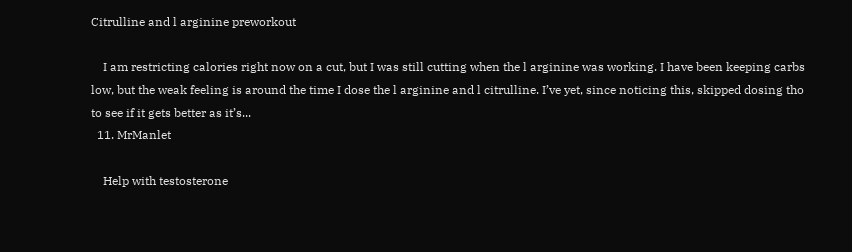Citrulline and l arginine preworkout

    I am restricting calories right now on a cut, but I was still cutting when the l arginine was working. I have been keeping carbs low, but the weak feeling is around the time I dose the l arginine and l citrulline. I’ve yet, since noticing this, skipped dosing tho to see if it gets better as it’s...
  11. MrManlet

    Help with testosterone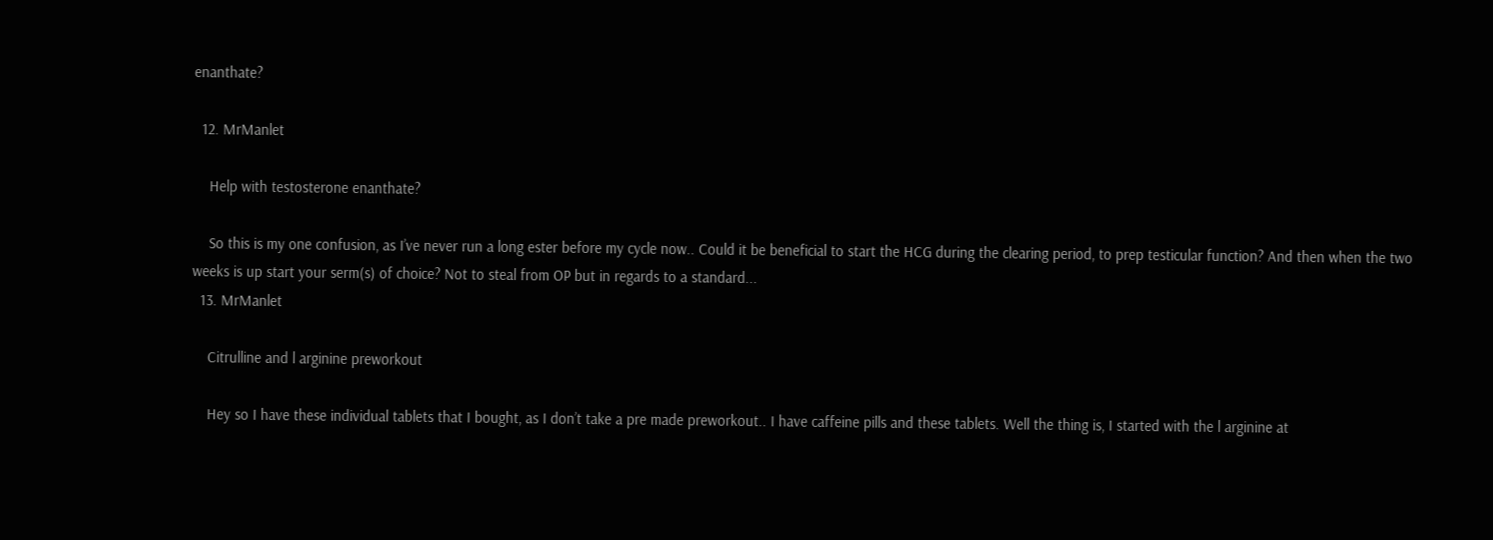enanthate?

  12. MrManlet

    Help with testosterone enanthate?

    So this is my one confusion, as I’ve never run a long ester before my cycle now.. Could it be beneficial to start the HCG during the clearing period, to prep testicular function? And then when the two weeks is up start your serm(s) of choice? Not to steal from OP but in regards to a standard...
  13. MrManlet

    Citrulline and l arginine preworkout

    Hey so I have these individual tablets that I bought, as I don’t take a pre made preworkout.. I have caffeine pills and these tablets. Well the thing is, I started with the l arginine at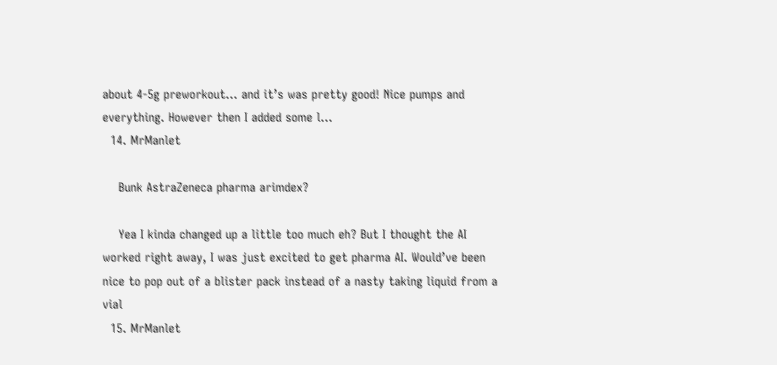about 4-5g preworkout... and it’s was pretty good! Nice pumps and everything. However then I added some l...
  14. MrManlet

    Bunk AstraZeneca pharma arimdex?

    Yea I kinda changed up a little too much eh? But I thought the AI worked right away, I was just excited to get pharma AI. Would’ve been nice to pop out of a blister pack instead of a nasty taking liquid from a vial
  15. MrManlet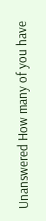Unanswered How many of you have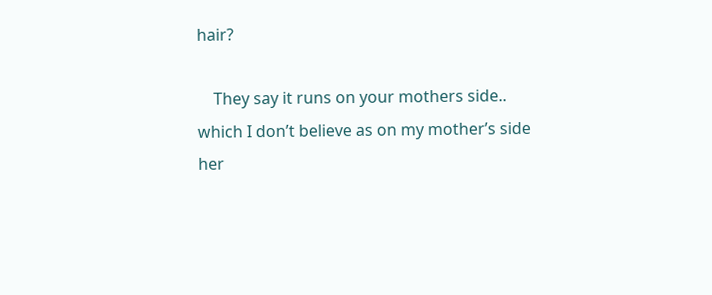hair?

    They say it runs on your mothers side.. which I don’t believe as on my mother’s side her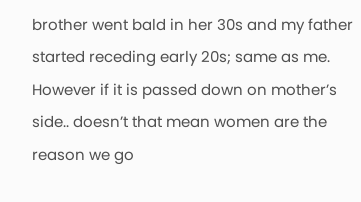brother went bald in her 30s and my father started receding early 20s; same as me. However if it is passed down on mother’s side.. doesn’t that mean women are the reason we go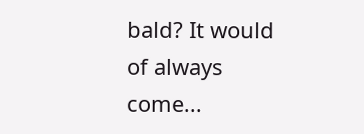bald? It would of always come...